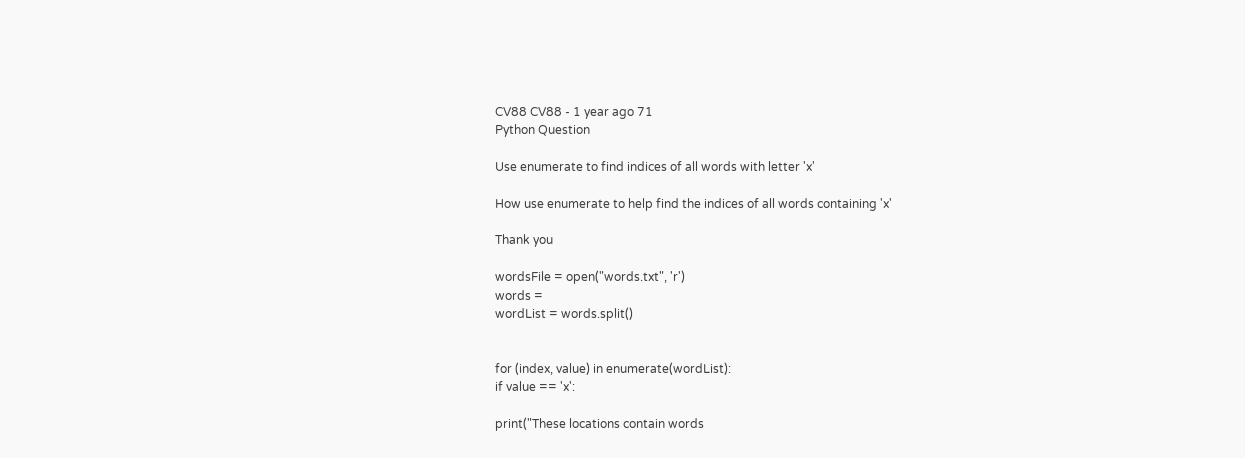CV88 CV88 - 1 year ago 71
Python Question

Use enumerate to find indices of all words with letter 'x'

How use enumerate to help find the indices of all words containing 'x'

Thank you

wordsFile = open("words.txt", 'r')
words =
wordList = words.split()


for (index, value) in enumerate(wordList):
if value == 'x':

print("These locations contain words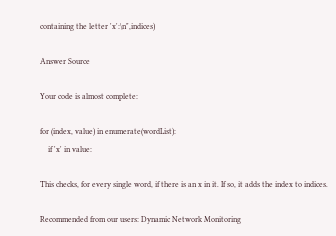containing the letter 'x':\n",indices)

Answer Source

Your code is almost complete:

for (index, value) in enumerate(wordList):
    if 'x' in value:

This checks, for every single word, if there is an x in it. If so, it adds the index to indices.

Recommended from our users: Dynamic Network Monitoring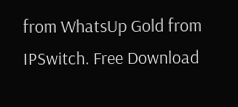from WhatsUp Gold from IPSwitch. Free Download